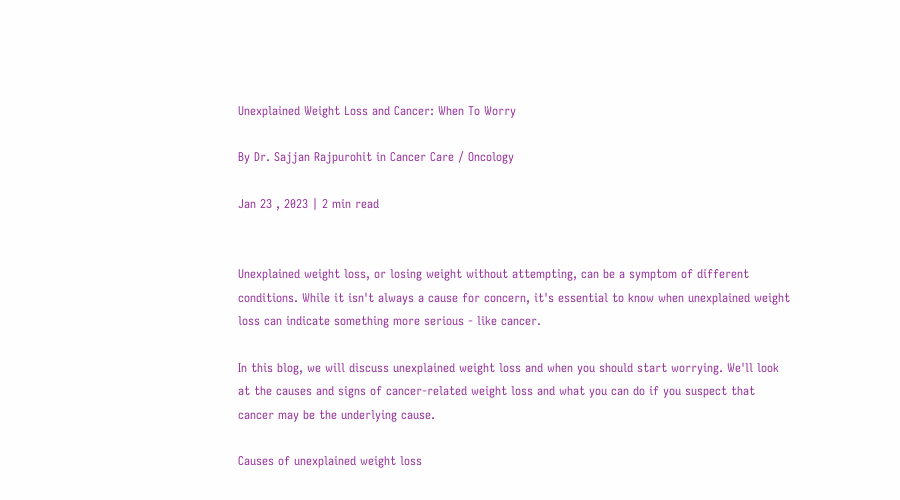Unexplained Weight Loss and Cancer: When To Worry

By Dr. Sajjan Rajpurohit in Cancer Care / Oncology

Jan 23 , 2023 | 2 min read


Unexplained weight loss, or losing weight without attempting, can be a symptom of different conditions. While it isn't always a cause for concern, it's essential to know when unexplained weight loss can indicate something more serious - like cancer.

In this blog, we will discuss unexplained weight loss and when you should start worrying. We'll look at the causes and signs of cancer-related weight loss and what you can do if you suspect that cancer may be the underlying cause.

Causes of unexplained weight loss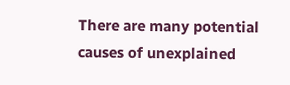There are many potential causes of unexplained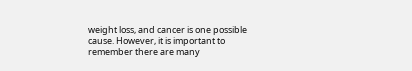weight loss, and cancer is one possible cause. However, it is important to remember there are many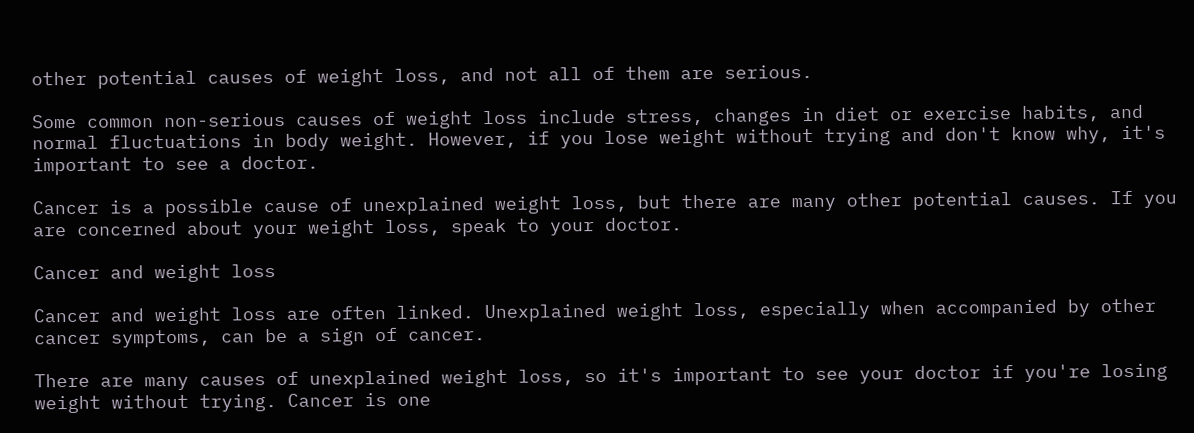other potential causes of weight loss, and not all of them are serious.

Some common non-serious causes of weight loss include stress, changes in diet or exercise habits, and normal fluctuations in body weight. However, if you lose weight without trying and don't know why, it's important to see a doctor.

Cancer is a possible cause of unexplained weight loss, but there are many other potential causes. If you are concerned about your weight loss, speak to your doctor.

Cancer and weight loss

Cancer and weight loss are often linked. Unexplained weight loss, especially when accompanied by other cancer symptoms, can be a sign of cancer.

There are many causes of unexplained weight loss, so it's important to see your doctor if you're losing weight without trying. Cancer is one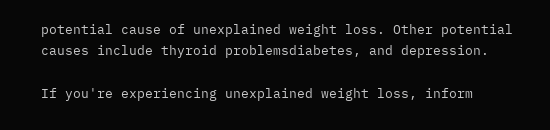potential cause of unexplained weight loss. Other potential causes include thyroid problemsdiabetes, and depression.

If you're experiencing unexplained weight loss, inform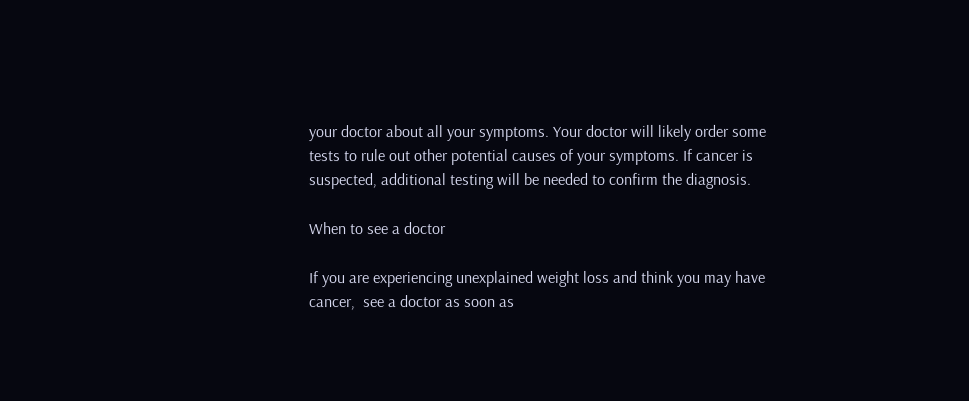your doctor about all your symptoms. Your doctor will likely order some tests to rule out other potential causes of your symptoms. If cancer is suspected, additional testing will be needed to confirm the diagnosis.

When to see a doctor

If you are experiencing unexplained weight loss and think you may have cancer,  see a doctor as soon as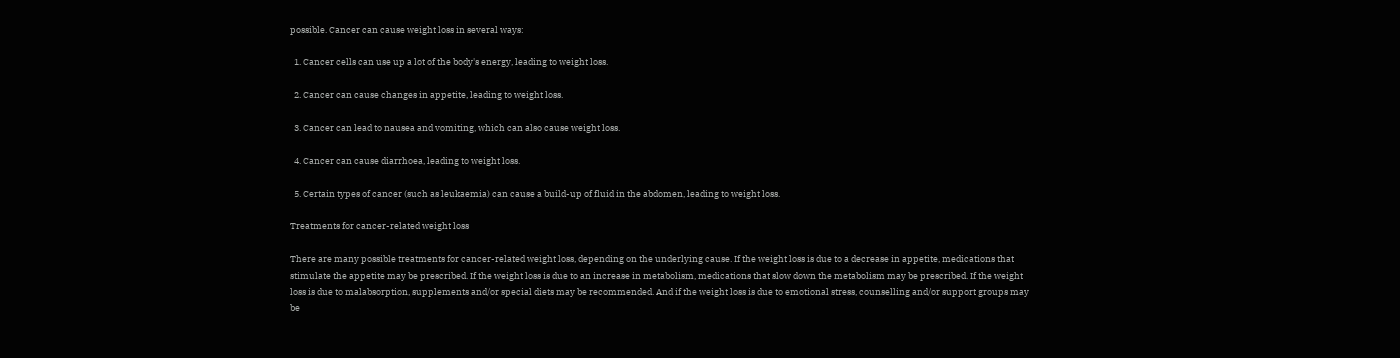possible. Cancer can cause weight loss in several ways:

  1. Cancer cells can use up a lot of the body's energy, leading to weight loss.

  2. Cancer can cause changes in appetite, leading to weight loss.

  3. Cancer can lead to nausea and vomiting, which can also cause weight loss.

  4. Cancer can cause diarrhoea, leading to weight loss.

  5. Certain types of cancer (such as leukaemia) can cause a build-up of fluid in the abdomen, leading to weight loss.

Treatments for cancer-related weight loss

There are many possible treatments for cancer-related weight loss, depending on the underlying cause. If the weight loss is due to a decrease in appetite, medications that stimulate the appetite may be prescribed. If the weight loss is due to an increase in metabolism, medications that slow down the metabolism may be prescribed. If the weight loss is due to malabsorption, supplements and/or special diets may be recommended. And if the weight loss is due to emotional stress, counselling and/or support groups may be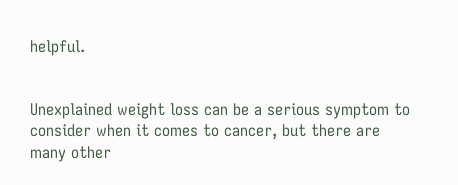helpful.


Unexplained weight loss can be a serious symptom to consider when it comes to cancer, but there are many other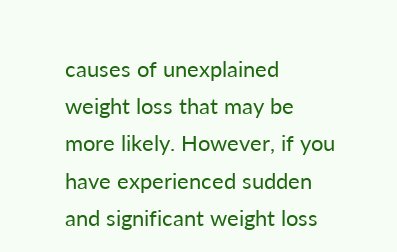causes of unexplained weight loss that may be more likely. However, if you have experienced sudden and significant weight loss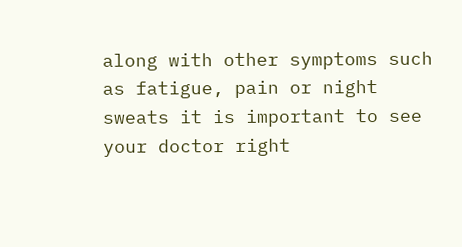along with other symptoms such as fatigue, pain or night sweats it is important to see your doctor right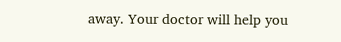away. Your doctor will help you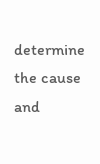determine the cause and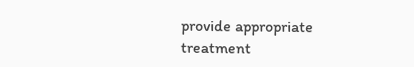provide appropriate treatment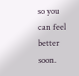so you can feel better soon.